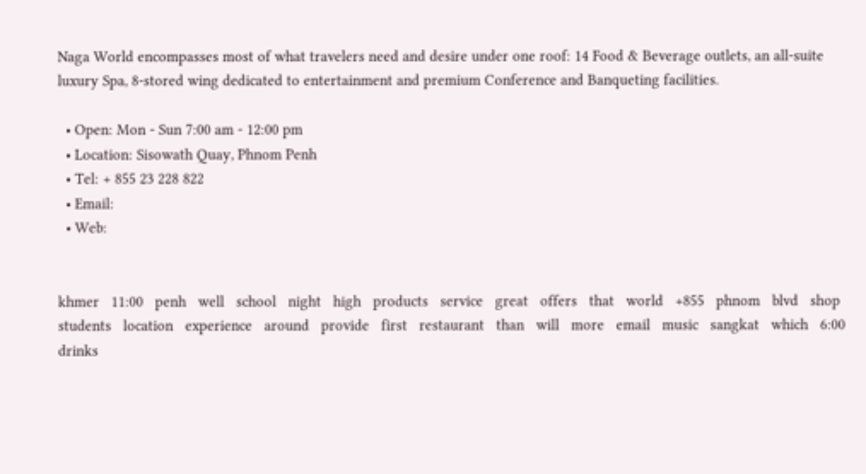Naga World encompasses most of what travelers need and desire under one roof: 14 Food & Beverage outlets, an all-suite luxury Spa, 8-stored wing dedicated to entertainment and premium Conference and Banqueting facilities.

  • Open: Mon - Sun 7:00 am - 12:00 pm
  • Location: Sisowath Quay, Phnom Penh
  • Tel: + 855 23 228 822
  • Email:
  • Web:


khmer   11:00   penh   well   school   night   high   products   service   great   offers   that   world   +855   phnom   blvd   shop   students   location   experience   around   provide   first   restaurant   than   will   more   email   music   sangkat   which   6:00   drinks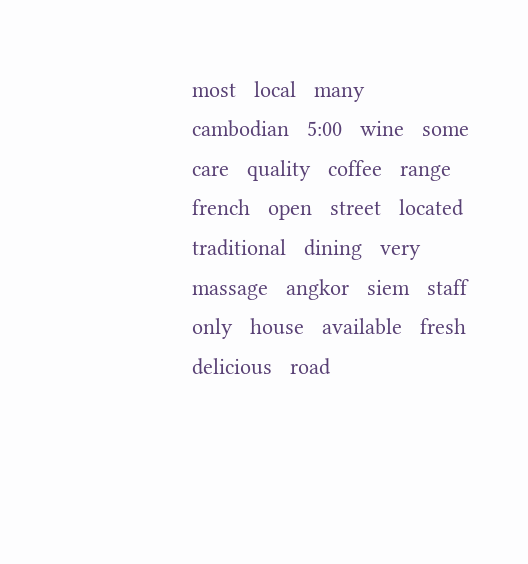most   local   many   cambodian   5:00   wine   some   care   quality   coffee   range   french   open   street   located   traditional   dining   very   massage   angkor   siem   staff   only   house   available   fresh   delicious   road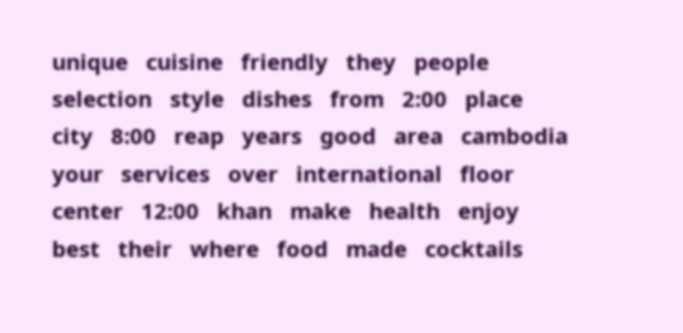unique   cuisine   friendly   they   people   selection   style   dishes   from   2:00   place   city   8:00   reap   years   good   area   cambodia   your   services   over   international   floor   center   12:00   khan   make   health   enjoy   best   their   where   food   made   cocktails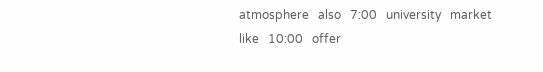atmosphere   also   7:00   university   market   like   10:00   offer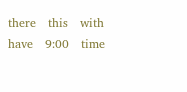there   this   with   have   9:00   time